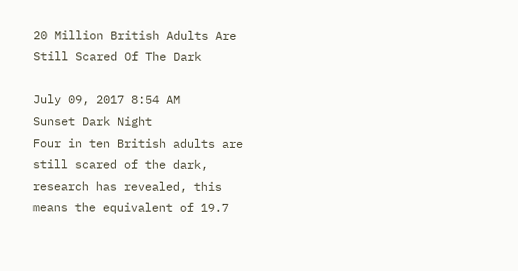20 Million British Adults Are Still Scared Of The Dark

July 09, 2017 8:54 AM
Sunset Dark Night
Four in ten British adults are still scared of the dark, research has revealed, this means the equivalent of 19.7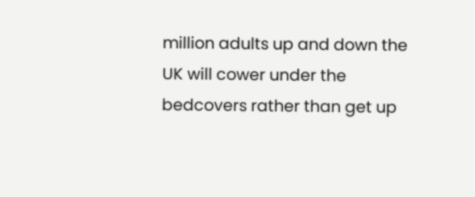million adults up and down the UK will cower under the bedcovers rather than get up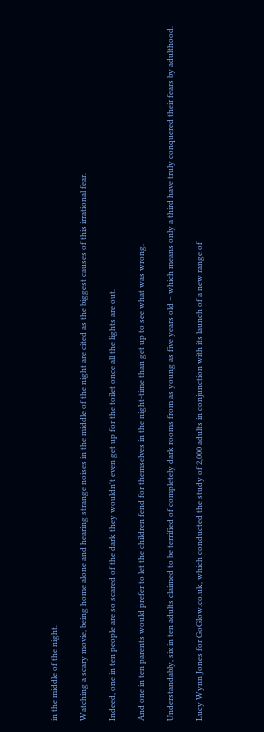in the middle of the night.

Watching a scary movie, being home alone and hearing strange noises in the middle of the night are cited as the biggest causes of this irrational fear.

Indeed, one in ten people are so scared of the dark they wouldn't even get up for the toilet once all the lights are out.

And one in ten parents would prefer to let the children fend for themselves in the night-time than get up to see what was wrong.

Understandably, six in ten adults claimed to be terrified of completely dark rooms from as young as five years old – which means only a third have truly conquered their fears by adulthood.

Lucy Wynn Jones for GoGlow.co.uk, which conducted the study of 2,000 adults in conjunction with its launch of a new range of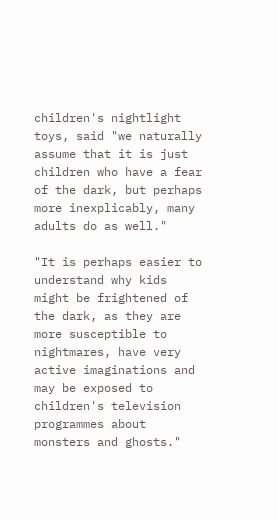children's nightlight toys, said "we naturally assume that it is just children who have a fear of the dark, but perhaps more inexplicably, many adults do as well."

"It is perhaps easier to understand why kids might be frightened of the dark, as they are more susceptible to nightmares, have very active imaginations and may be exposed to children's television programmes about monsters and ghosts."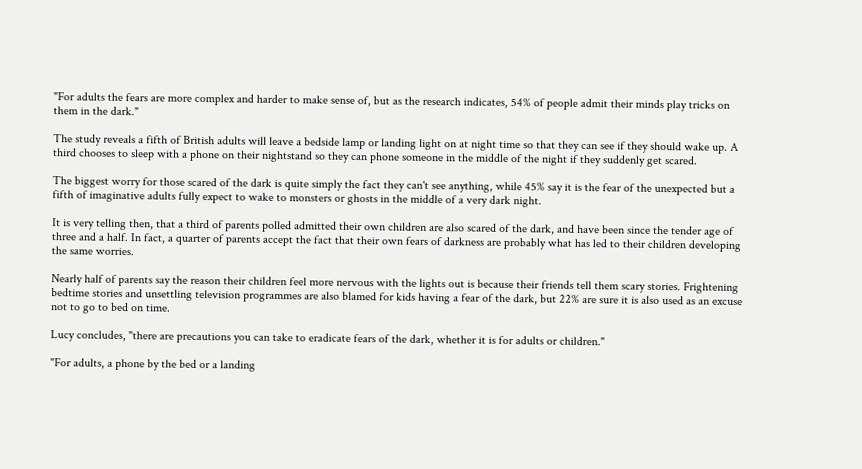"For adults the fears are more complex and harder to make sense of, but as the research indicates, 54% of people admit their minds play tricks on them in the dark."

The study reveals a fifth of British adults will leave a bedside lamp or landing light on at night time so that they can see if they should wake up. A third chooses to sleep with a phone on their nightstand so they can phone someone in the middle of the night if they suddenly get scared.

The biggest worry for those scared of the dark is quite simply the fact they can't see anything, while 45% say it is the fear of the unexpected but a fifth of imaginative adults fully expect to wake to monsters or ghosts in the middle of a very dark night.

It is very telling then, that a third of parents polled admitted their own children are also scared of the dark, and have been since the tender age of three and a half. In fact, a quarter of parents accept the fact that their own fears of darkness are probably what has led to their children developing the same worries.

Nearly half of parents say the reason their children feel more nervous with the lights out is because their friends tell them scary stories. Frightening bedtime stories and unsettling television programmes are also blamed for kids having a fear of the dark, but 22% are sure it is also used as an excuse not to go to bed on time.

Lucy concludes, "there are precautions you can take to eradicate fears of the dark, whether it is for adults or children."

"For adults, a phone by the bed or a landing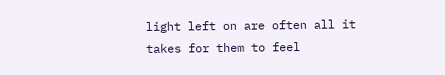light left on are often all it takes for them to feel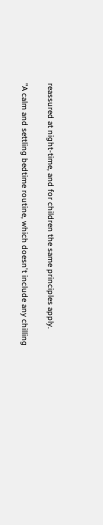reassured at night-time, and for children the same principles apply.

"A calm and settling bedtime routine, which doesn't include any chilling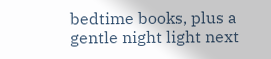bedtime books, plus a gentle night light next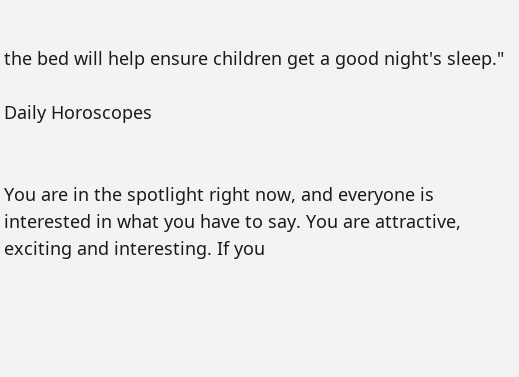the bed will help ensure children get a good night's sleep."

Daily Horoscopes


You are in the spotlight right now, and everyone is interested in what you have to say. You are attractive, exciting and interesting. If you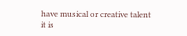have musical or creative talent it is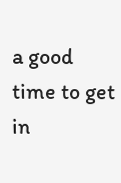a good time to get in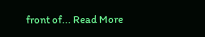front of... Read More